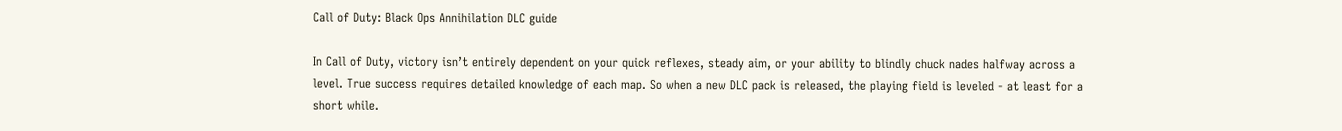Call of Duty: Black Ops Annihilation DLC guide

In Call of Duty, victory isn’t entirely dependent on your quick reflexes, steady aim, or your ability to blindly chuck nades halfway across a level. True success requires detailed knowledge of each map. So when a new DLC pack is released, the playing field is leveled - at least for a short while.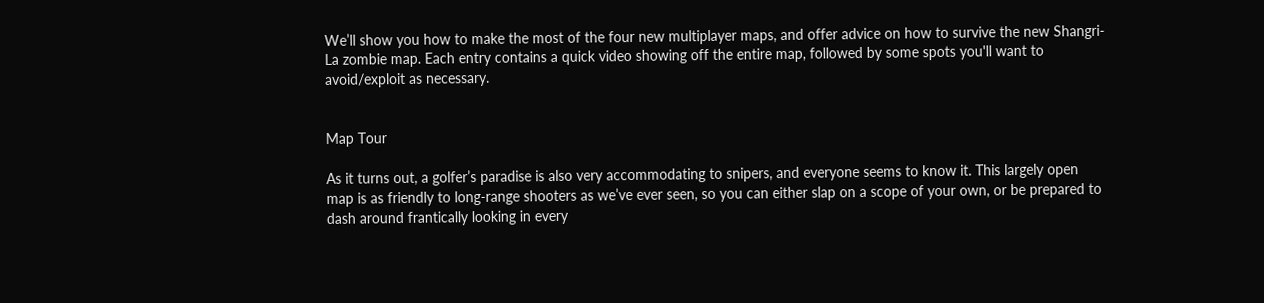We’ll show you how to make the most of the four new multiplayer maps, and offer advice on how to survive the new Shangri-La zombie map. Each entry contains a quick video showing off the entire map, followed by some spots you'll want to avoid/exploit as necessary.


Map Tour

As it turns out, a golfer’s paradise is also very accommodating to snipers, and everyone seems to know it. This largely open map is as friendly to long-range shooters as we’ve ever seen, so you can either slap on a scope of your own, or be prepared to dash around frantically looking in every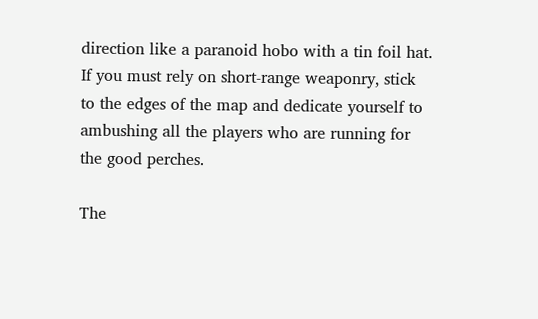direction like a paranoid hobo with a tin foil hat. If you must rely on short-range weaponry, stick to the edges of the map and dedicate yourself to ambushing all the players who are running for the good perches.

The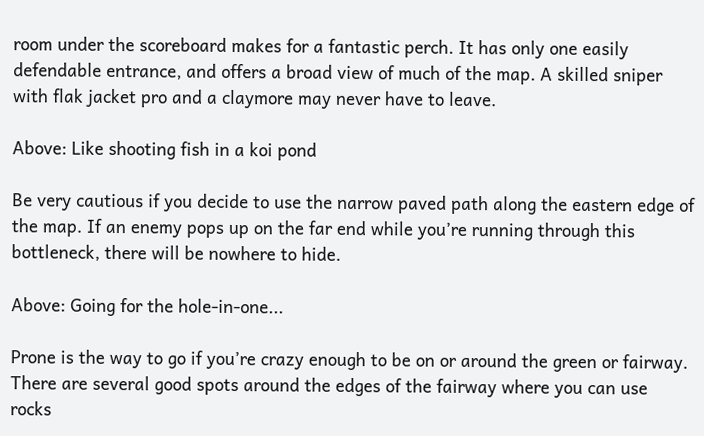room under the scoreboard makes for a fantastic perch. It has only one easily defendable entrance, and offers a broad view of much of the map. A skilled sniper with flak jacket pro and a claymore may never have to leave.

Above: Like shooting fish in a koi pond

Be very cautious if you decide to use the narrow paved path along the eastern edge of the map. If an enemy pops up on the far end while you’re running through this bottleneck, there will be nowhere to hide.

Above: Going for the hole-in-one...

Prone is the way to go if you’re crazy enough to be on or around the green or fairway. There are several good spots around the edges of the fairway where you can use rocks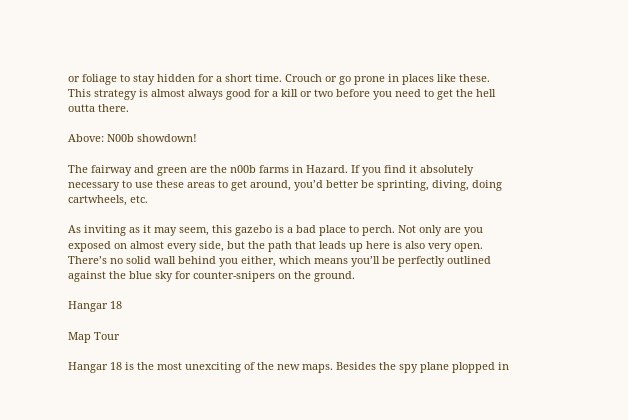or foliage to stay hidden for a short time. Crouch or go prone in places like these. This strategy is almost always good for a kill or two before you need to get the hell outta there.

Above: N00b showdown!

The fairway and green are the n00b farms in Hazard. If you find it absolutely necessary to use these areas to get around, you’d better be sprinting, diving, doing cartwheels, etc.

As inviting as it may seem, this gazebo is a bad place to perch. Not only are you exposed on almost every side, but the path that leads up here is also very open. There’s no solid wall behind you either, which means you’ll be perfectly outlined against the blue sky for counter-snipers on the ground.

Hangar 18

Map Tour

Hangar 18 is the most unexciting of the new maps. Besides the spy plane plopped in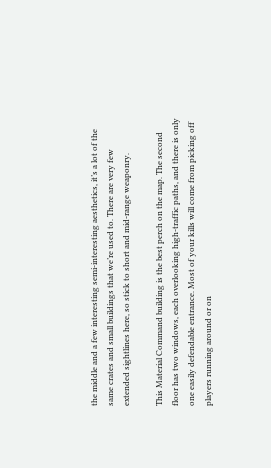the middle and a few interesting semi-interesting aesthetics, it’s a lot of the same crates and small buildings that we’re used to. There are very few extended sightlines here, so stick to short and mid-range weaponry.

This Material Command building is the best perch on the map. The second floor has two windows, each overlooking high-traffic paths, and there is only one easily defendable entrance. Most of your kills will come from picking off players running around or on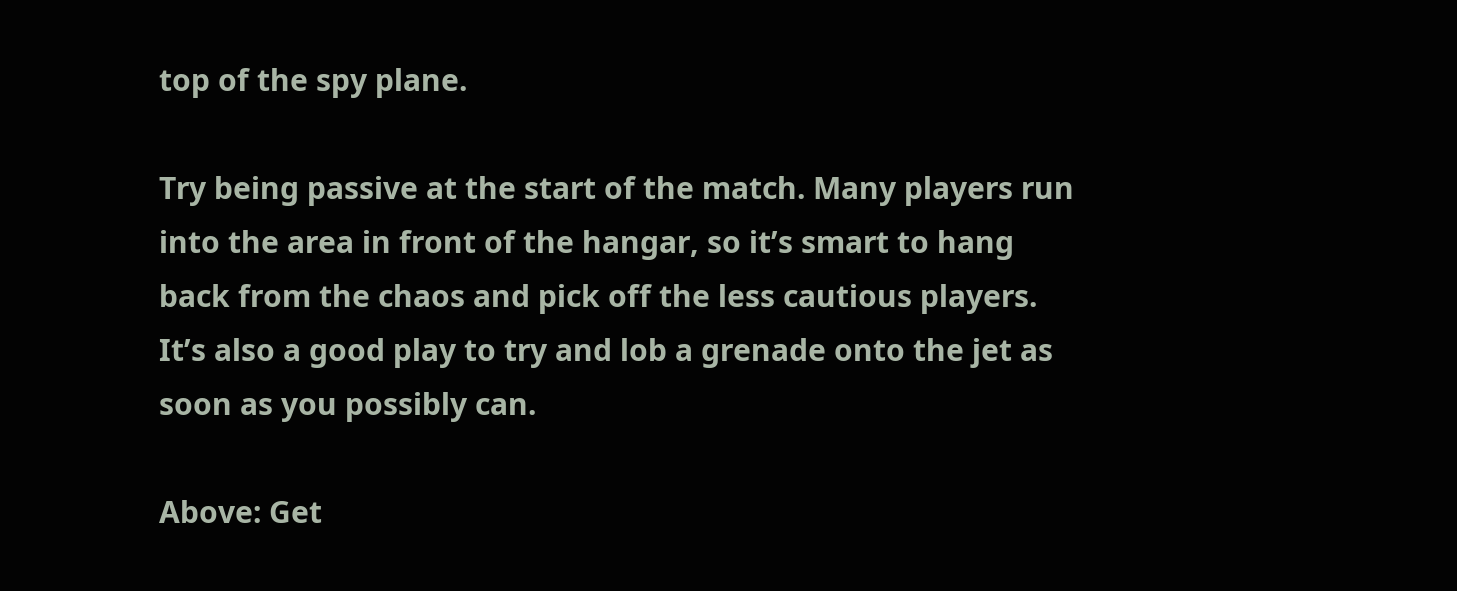top of the spy plane.

Try being passive at the start of the match. Many players run into the area in front of the hangar, so it’s smart to hang back from the chaos and pick off the less cautious players. It’s also a good play to try and lob a grenade onto the jet as soon as you possibly can.

Above: Get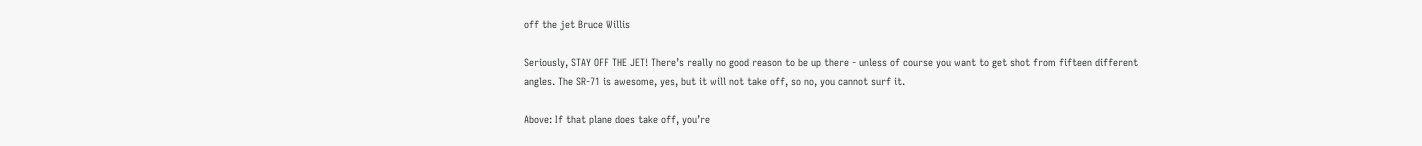off the jet Bruce Willis

Seriously, STAY OFF THE JET! There’s really no good reason to be up there - unless of course you want to get shot from fifteen different angles. The SR-71 is awesome, yes, but it will not take off, so no, you cannot surf it.

Above: If that plane does take off, you’re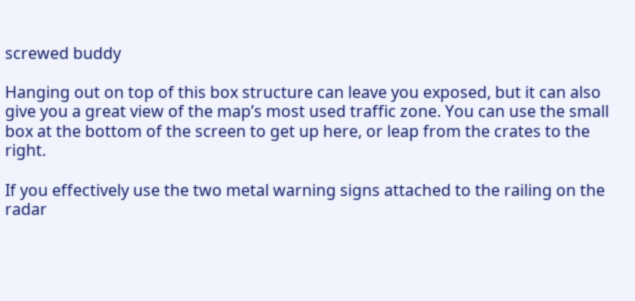screwed buddy

Hanging out on top of this box structure can leave you exposed, but it can also give you a great view of the map’s most used traffic zone. You can use the small box at the bottom of the screen to get up here, or leap from the crates to the right.

If you effectively use the two metal warning signs attached to the railing on the radar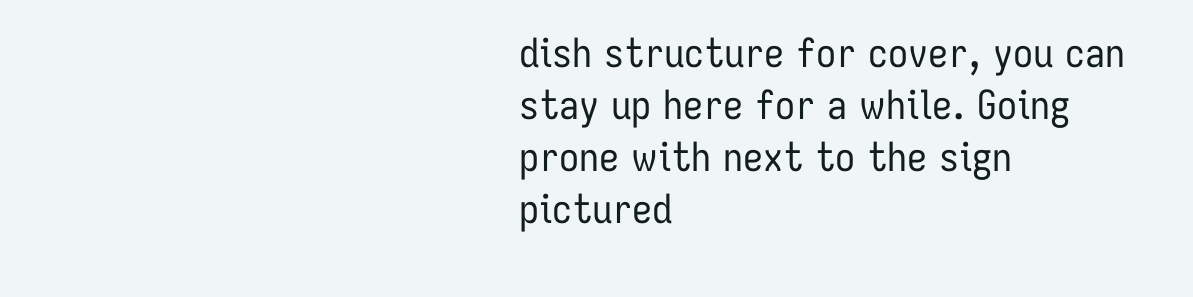dish structure for cover, you can stay up here for a while. Going prone with next to the sign pictured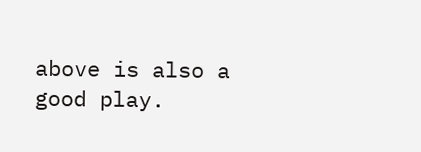above is also a good play.